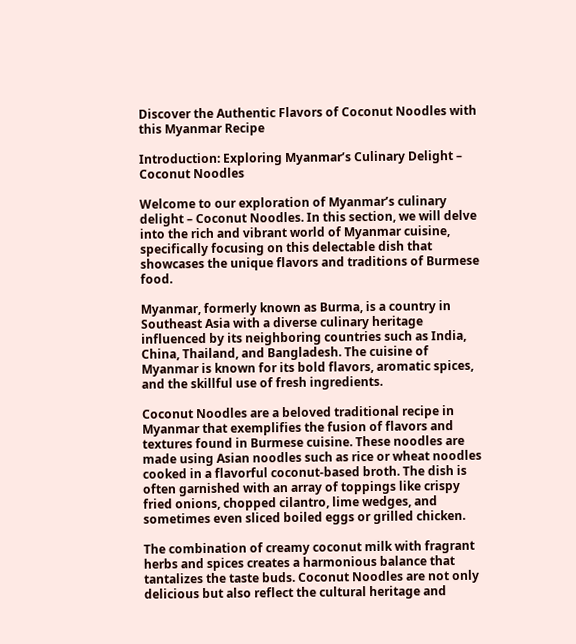Discover the Authentic Flavors of Coconut Noodles with this Myanmar Recipe

Introduction: Exploring Myanmar’s Culinary Delight – Coconut Noodles

Welcome to our exploration of Myanmar’s culinary delight – Coconut Noodles. In this section, we will delve into the rich and vibrant world of Myanmar cuisine, specifically focusing on this delectable dish that showcases the unique flavors and traditions of Burmese food.

Myanmar, formerly known as Burma, is a country in Southeast Asia with a diverse culinary heritage influenced by its neighboring countries such as India, China, Thailand, and Bangladesh. The cuisine of Myanmar is known for its bold flavors, aromatic spices, and the skillful use of fresh ingredients.

Coconut Noodles are a beloved traditional recipe in Myanmar that exemplifies the fusion of flavors and textures found in Burmese cuisine. These noodles are made using Asian noodles such as rice or wheat noodles cooked in a flavorful coconut-based broth. The dish is often garnished with an array of toppings like crispy fried onions, chopped cilantro, lime wedges, and sometimes even sliced boiled eggs or grilled chicken.

The combination of creamy coconut milk with fragrant herbs and spices creates a harmonious balance that tantalizes the taste buds. Coconut Noodles are not only delicious but also reflect the cultural heritage and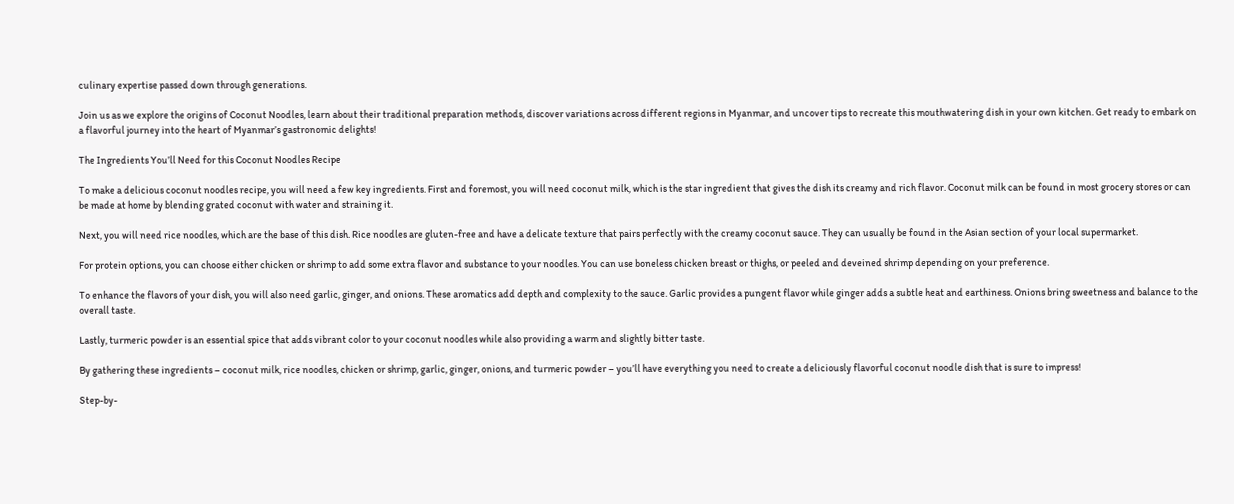culinary expertise passed down through generations.

Join us as we explore the origins of Coconut Noodles, learn about their traditional preparation methods, discover variations across different regions in Myanmar, and uncover tips to recreate this mouthwatering dish in your own kitchen. Get ready to embark on a flavorful journey into the heart of Myanmar’s gastronomic delights!

The Ingredients You’ll Need for this Coconut Noodles Recipe

To make a delicious coconut noodles recipe, you will need a few key ingredients. First and foremost, you will need coconut milk, which is the star ingredient that gives the dish its creamy and rich flavor. Coconut milk can be found in most grocery stores or can be made at home by blending grated coconut with water and straining it.

Next, you will need rice noodles, which are the base of this dish. Rice noodles are gluten-free and have a delicate texture that pairs perfectly with the creamy coconut sauce. They can usually be found in the Asian section of your local supermarket.

For protein options, you can choose either chicken or shrimp to add some extra flavor and substance to your noodles. You can use boneless chicken breast or thighs, or peeled and deveined shrimp depending on your preference.

To enhance the flavors of your dish, you will also need garlic, ginger, and onions. These aromatics add depth and complexity to the sauce. Garlic provides a pungent flavor while ginger adds a subtle heat and earthiness. Onions bring sweetness and balance to the overall taste.

Lastly, turmeric powder is an essential spice that adds vibrant color to your coconut noodles while also providing a warm and slightly bitter taste.

By gathering these ingredients – coconut milk, rice noodles, chicken or shrimp, garlic, ginger, onions, and turmeric powder – you’ll have everything you need to create a deliciously flavorful coconut noodle dish that is sure to impress!

Step-by-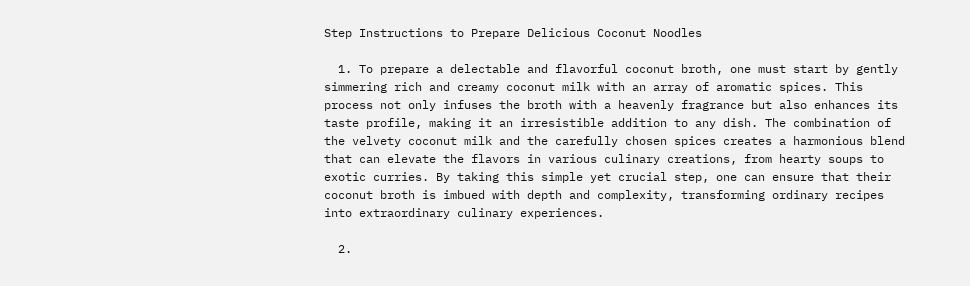Step Instructions to Prepare Delicious Coconut Noodles

  1. To prepare a delectable and flavorful coconut broth, one must start by gently simmering rich and creamy coconut milk with an array of aromatic spices. This process not only infuses the broth with a heavenly fragrance but also enhances its taste profile, making it an irresistible addition to any dish. The combination of the velvety coconut milk and the carefully chosen spices creates a harmonious blend that can elevate the flavors in various culinary creations, from hearty soups to exotic curries. By taking this simple yet crucial step, one can ensure that their coconut broth is imbued with depth and complexity, transforming ordinary recipes into extraordinary culinary experiences.

  2.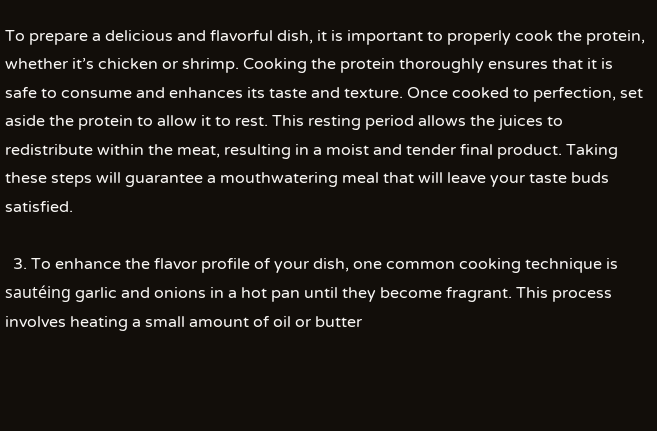To prepare a delicious and flavorful dish, it is important to properly cook the protein, whether it’s chicken or shrimp. Cooking the protein thoroughly ensures that it is safe to consume and enhances its taste and texture. Once cooked to perfection, set aside the protein to allow it to rest. This resting period allows the juices to redistribute within the meat, resulting in a moist and tender final product. Taking these steps will guarantee a mouthwatering meal that will leave your taste buds satisfied.

  3. To enhance the flavor profile of your dish, one common cooking technique is sautéing garlic and onions in a hot pan until they become fragrant. This process involves heating a small amount of oil or butter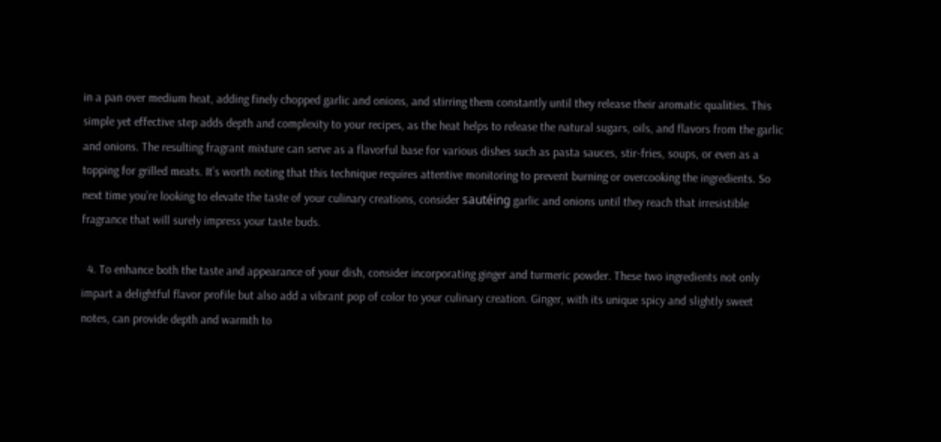in a pan over medium heat, adding finely chopped garlic and onions, and stirring them constantly until they release their aromatic qualities. This simple yet effective step adds depth and complexity to your recipes, as the heat helps to release the natural sugars, oils, and flavors from the garlic and onions. The resulting fragrant mixture can serve as a flavorful base for various dishes such as pasta sauces, stir-fries, soups, or even as a topping for grilled meats. It’s worth noting that this technique requires attentive monitoring to prevent burning or overcooking the ingredients. So next time you’re looking to elevate the taste of your culinary creations, consider sautéing garlic and onions until they reach that irresistible fragrance that will surely impress your taste buds.

  4. To enhance both the taste and appearance of your dish, consider incorporating ginger and turmeric powder. These two ingredients not only impart a delightful flavor profile but also add a vibrant pop of color to your culinary creation. Ginger, with its unique spicy and slightly sweet notes, can provide depth and warmth to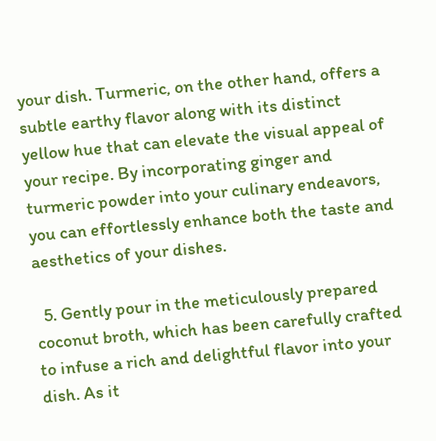your dish. Turmeric, on the other hand, offers a subtle earthy flavor along with its distinct yellow hue that can elevate the visual appeal of your recipe. By incorporating ginger and turmeric powder into your culinary endeavors, you can effortlessly enhance both the taste and aesthetics of your dishes.

  5. Gently pour in the meticulously prepared coconut broth, which has been carefully crafted to infuse a rich and delightful flavor into your dish. As it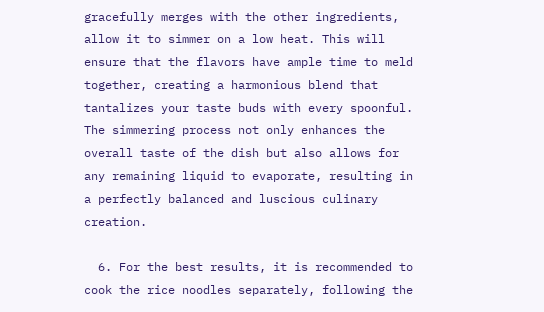gracefully merges with the other ingredients, allow it to simmer on a low heat. This will ensure that the flavors have ample time to meld together, creating a harmonious blend that tantalizes your taste buds with every spoonful. The simmering process not only enhances the overall taste of the dish but also allows for any remaining liquid to evaporate, resulting in a perfectly balanced and luscious culinary creation.

  6. For the best results, it is recommended to cook the rice noodles separately, following the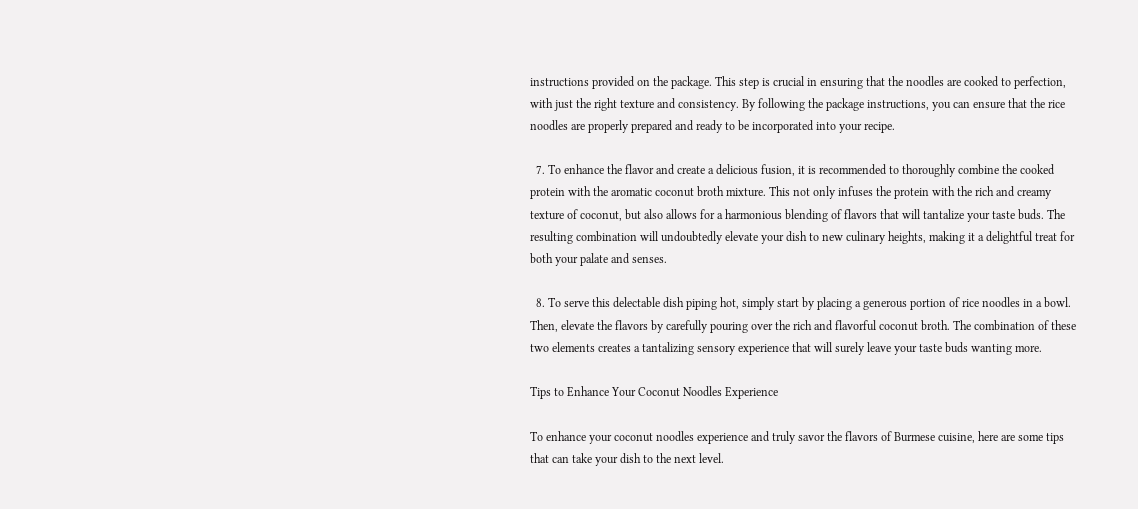instructions provided on the package. This step is crucial in ensuring that the noodles are cooked to perfection, with just the right texture and consistency. By following the package instructions, you can ensure that the rice noodles are properly prepared and ready to be incorporated into your recipe.

  7. To enhance the flavor and create a delicious fusion, it is recommended to thoroughly combine the cooked protein with the aromatic coconut broth mixture. This not only infuses the protein with the rich and creamy texture of coconut, but also allows for a harmonious blending of flavors that will tantalize your taste buds. The resulting combination will undoubtedly elevate your dish to new culinary heights, making it a delightful treat for both your palate and senses.

  8. To serve this delectable dish piping hot, simply start by placing a generous portion of rice noodles in a bowl. Then, elevate the flavors by carefully pouring over the rich and flavorful coconut broth. The combination of these two elements creates a tantalizing sensory experience that will surely leave your taste buds wanting more.

Tips to Enhance Your Coconut Noodles Experience

To enhance your coconut noodles experience and truly savor the flavors of Burmese cuisine, here are some tips that can take your dish to the next level.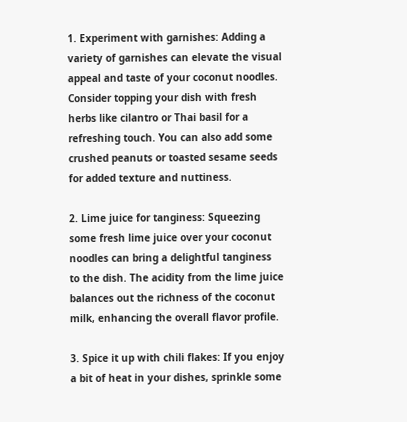1. Experiment with garnishes: Adding a variety of garnishes can elevate the visual appeal and taste of your coconut noodles. Consider topping your dish with fresh herbs like cilantro or Thai basil for a refreshing touch. You can also add some crushed peanuts or toasted sesame seeds for added texture and nuttiness.

2. Lime juice for tanginess: Squeezing some fresh lime juice over your coconut noodles can bring a delightful tanginess to the dish. The acidity from the lime juice balances out the richness of the coconut milk, enhancing the overall flavor profile.

3. Spice it up with chili flakes: If you enjoy a bit of heat in your dishes, sprinkle some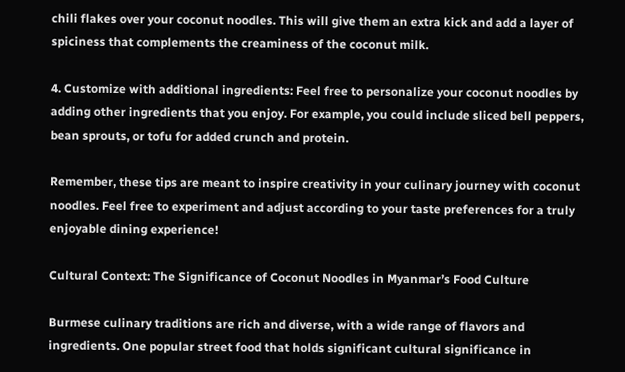chili flakes over your coconut noodles. This will give them an extra kick and add a layer of spiciness that complements the creaminess of the coconut milk.

4. Customize with additional ingredients: Feel free to personalize your coconut noodles by adding other ingredients that you enjoy. For example, you could include sliced bell peppers, bean sprouts, or tofu for added crunch and protein.

Remember, these tips are meant to inspire creativity in your culinary journey with coconut noodles. Feel free to experiment and adjust according to your taste preferences for a truly enjoyable dining experience!

Cultural Context: The Significance of Coconut Noodles in Myanmar’s Food Culture

Burmese culinary traditions are rich and diverse, with a wide range of flavors and ingredients. One popular street food that holds significant cultural significance in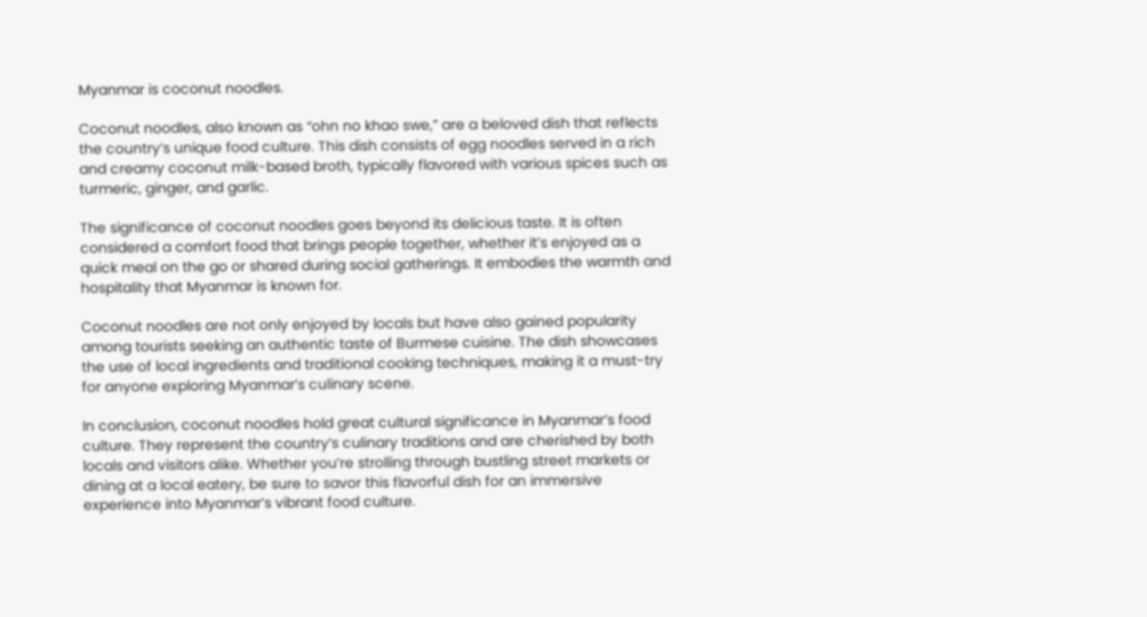Myanmar is coconut noodles.

Coconut noodles, also known as “ohn no khao swe,” are a beloved dish that reflects the country’s unique food culture. This dish consists of egg noodles served in a rich and creamy coconut milk-based broth, typically flavored with various spices such as turmeric, ginger, and garlic.

The significance of coconut noodles goes beyond its delicious taste. It is often considered a comfort food that brings people together, whether it’s enjoyed as a quick meal on the go or shared during social gatherings. It embodies the warmth and hospitality that Myanmar is known for.

Coconut noodles are not only enjoyed by locals but have also gained popularity among tourists seeking an authentic taste of Burmese cuisine. The dish showcases the use of local ingredients and traditional cooking techniques, making it a must-try for anyone exploring Myanmar’s culinary scene.

In conclusion, coconut noodles hold great cultural significance in Myanmar’s food culture. They represent the country’s culinary traditions and are cherished by both locals and visitors alike. Whether you’re strolling through bustling street markets or dining at a local eatery, be sure to savor this flavorful dish for an immersive experience into Myanmar’s vibrant food culture.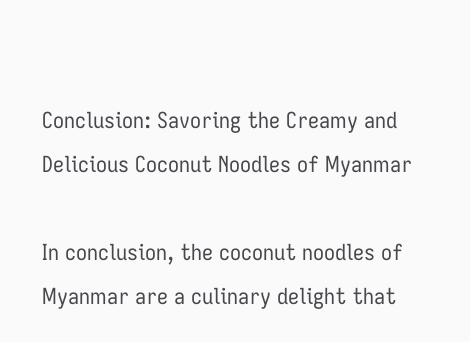Conclusion: Savoring the Creamy and Delicious Coconut Noodles of Myanmar

In conclusion, the coconut noodles of Myanmar are a culinary delight that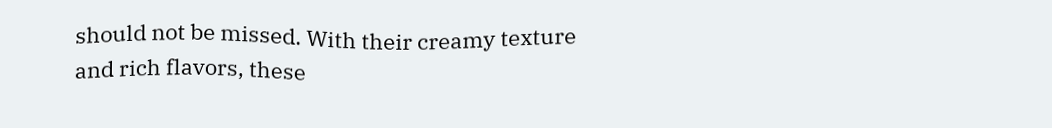should not be missed. With their creamy texture and rich flavors, these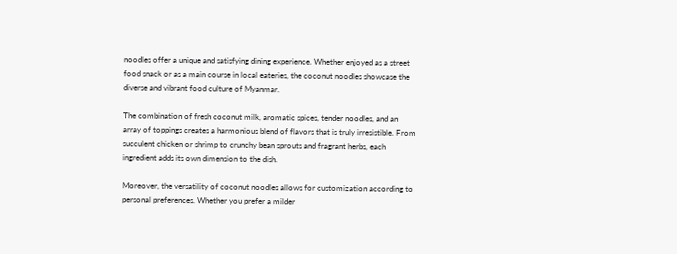noodles offer a unique and satisfying dining experience. Whether enjoyed as a street food snack or as a main course in local eateries, the coconut noodles showcase the diverse and vibrant food culture of Myanmar.

The combination of fresh coconut milk, aromatic spices, tender noodles, and an array of toppings creates a harmonious blend of flavors that is truly irresistible. From succulent chicken or shrimp to crunchy bean sprouts and fragrant herbs, each ingredient adds its own dimension to the dish.

Moreover, the versatility of coconut noodles allows for customization according to personal preferences. Whether you prefer a milder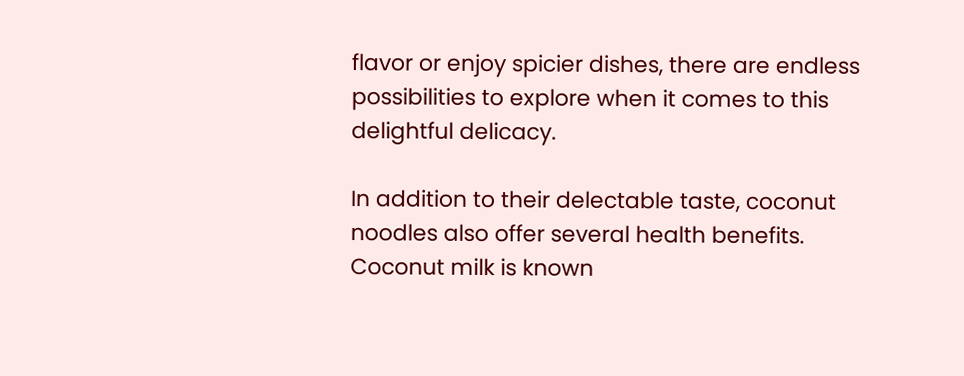flavor or enjoy spicier dishes, there are endless possibilities to explore when it comes to this delightful delicacy.

In addition to their delectable taste, coconut noodles also offer several health benefits. Coconut milk is known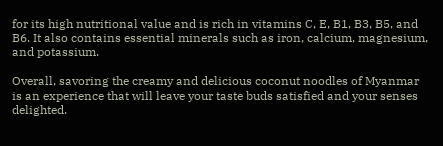for its high nutritional value and is rich in vitamins C, E, B1, B3, B5, and B6. It also contains essential minerals such as iron, calcium, magnesium, and potassium.

Overall, savoring the creamy and delicious coconut noodles of Myanmar is an experience that will leave your taste buds satisfied and your senses delighted.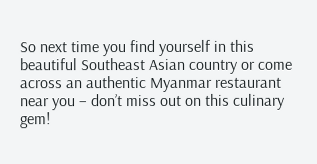So next time you find yourself in this beautiful Southeast Asian country or come across an authentic Myanmar restaurant near you – don’t miss out on this culinary gem!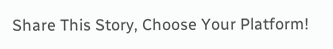Share This Story, Choose Your Platform!